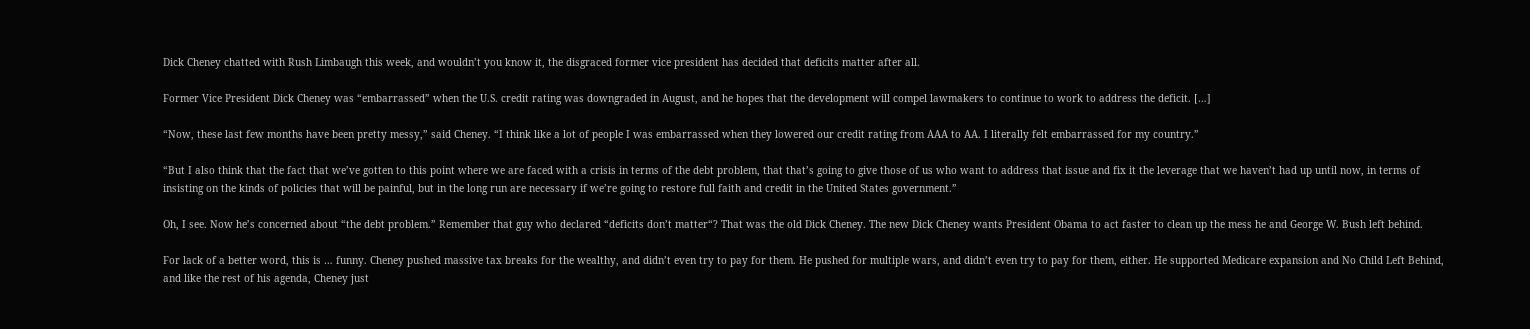Dick Cheney chatted with Rush Limbaugh this week, and wouldn’t you know it, the disgraced former vice president has decided that deficits matter after all.

Former Vice President Dick Cheney was “embarrassed” when the U.S. credit rating was downgraded in August, and he hopes that the development will compel lawmakers to continue to work to address the deficit. […]

“Now, these last few months have been pretty messy,” said Cheney. “I think like a lot of people I was embarrassed when they lowered our credit rating from AAA to AA. I literally felt embarrassed for my country.”

“But I also think that the fact that we’ve gotten to this point where we are faced with a crisis in terms of the debt problem, that that’s going to give those of us who want to address that issue and fix it the leverage that we haven’t had up until now, in terms of insisting on the kinds of policies that will be painful, but in the long run are necessary if we’re going to restore full faith and credit in the United States government.”

Oh, I see. Now he’s concerned about “the debt problem.” Remember that guy who declared “deficits don’t matter“? That was the old Dick Cheney. The new Dick Cheney wants President Obama to act faster to clean up the mess he and George W. Bush left behind.

For lack of a better word, this is … funny. Cheney pushed massive tax breaks for the wealthy, and didn’t even try to pay for them. He pushed for multiple wars, and didn’t even try to pay for them, either. He supported Medicare expansion and No Child Left Behind, and like the rest of his agenda, Cheney just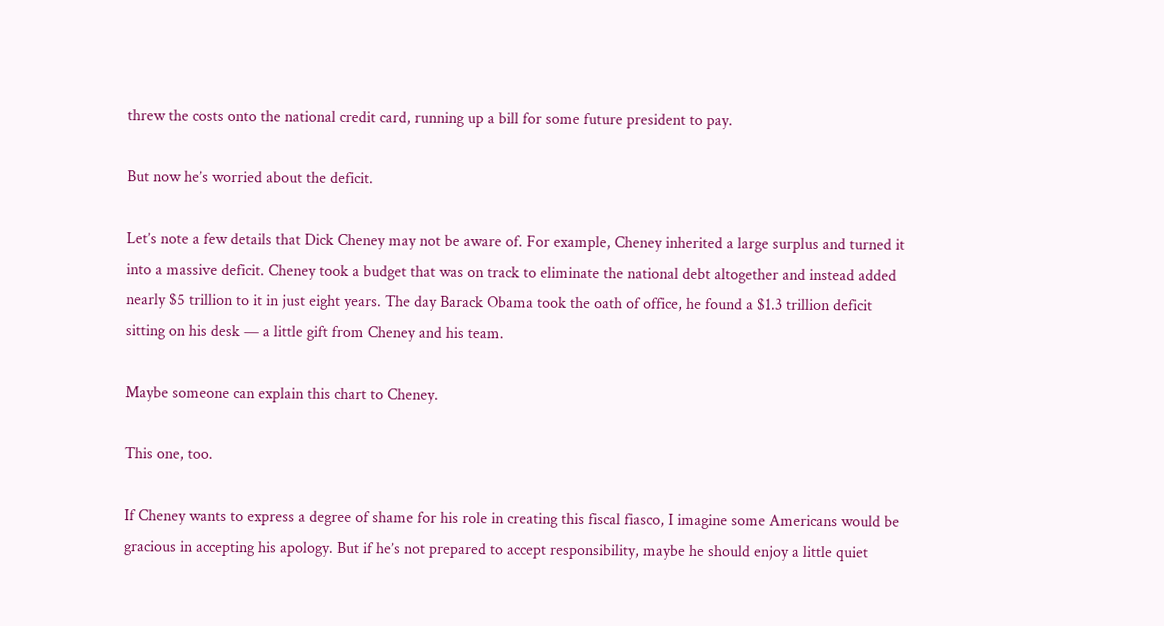threw the costs onto the national credit card, running up a bill for some future president to pay.

But now he’s worried about the deficit.

Let’s note a few details that Dick Cheney may not be aware of. For example, Cheney inherited a large surplus and turned it into a massive deficit. Cheney took a budget that was on track to eliminate the national debt altogether and instead added nearly $5 trillion to it in just eight years. The day Barack Obama took the oath of office, he found a $1.3 trillion deficit sitting on his desk — a little gift from Cheney and his team.

Maybe someone can explain this chart to Cheney.

This one, too.

If Cheney wants to express a degree of shame for his role in creating this fiscal fiasco, I imagine some Americans would be gracious in accepting his apology. But if he’s not prepared to accept responsibility, maybe he should enjoy a little quiet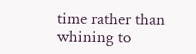time rather than whining to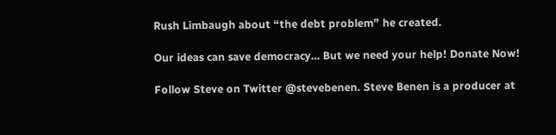Rush Limbaugh about “the debt problem” he created.

Our ideas can save democracy... But we need your help! Donate Now!

Follow Steve on Twitter @stevebenen. Steve Benen is a producer at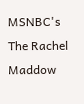MSNBC's The Rachel Maddow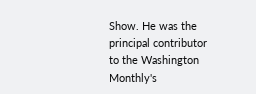Show. He was the principal contributor to the Washington Monthly's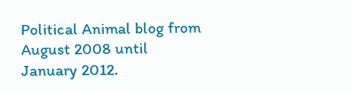Political Animal blog from August 2008 until January 2012.